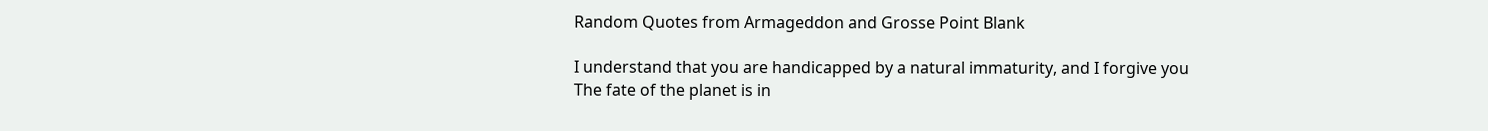Random Quotes from Armageddon and Grosse Point Blank

I understand that you are handicapped by a natural immaturity, and I forgive you
The fate of the planet is in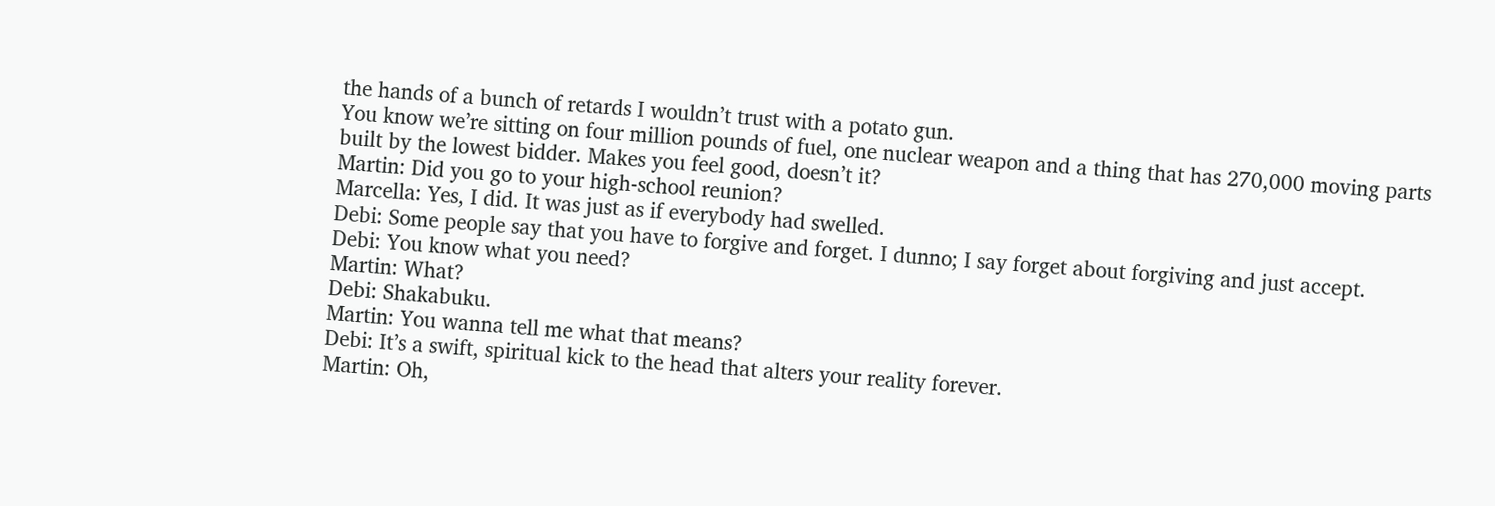the hands of a bunch of retards I wouldn’t trust with a potato gun.
You know we’re sitting on four million pounds of fuel, one nuclear weapon and a thing that has 270,000 moving parts built by the lowest bidder. Makes you feel good, doesn’t it?
Martin: Did you go to your high-school reunion?
Marcella: Yes, I did. It was just as if everybody had swelled.
Debi: Some people say that you have to forgive and forget. I dunno; I say forget about forgiving and just accept.
Debi: You know what you need?
Martin: What?
Debi: Shakabuku.
Martin: You wanna tell me what that means?
Debi: It’s a swift, spiritual kick to the head that alters your reality forever.
Martin: Oh,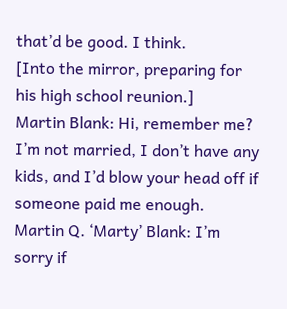that’d be good. I think.
[Into the mirror, preparing for his high school reunion.]
Martin Blank: Hi, remember me? I’m not married, I don’t have any kids, and I’d blow your head off if someone paid me enough.
Martin Q. ‘Marty’ Blank: I’m sorry if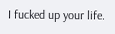I fucked up your life.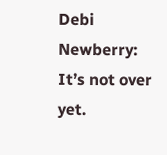Debi Newberry: It’s not over yet.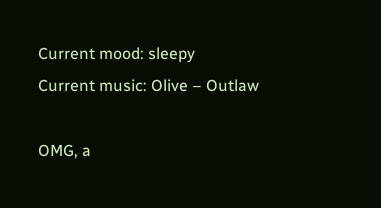Current mood: sleepy
Current music: Olive – Outlaw

OMG, a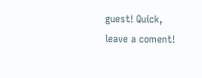guest! Quick, leave a coment!